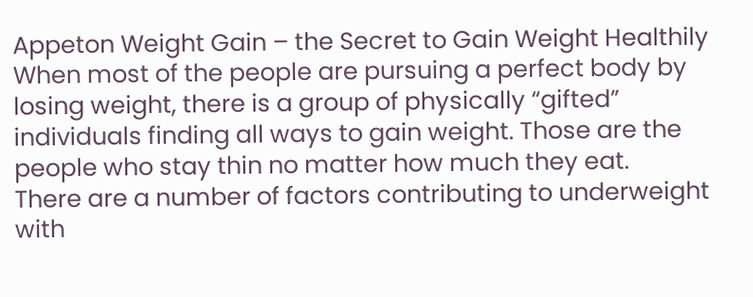Appeton Weight Gain – the Secret to Gain Weight Healthily
When most of the people are pursuing a perfect body by losing weight, there is a group of physically “gifted” individuals finding all ways to gain weight. Those are the people who stay thin no matter how much they eat.
There are a number of factors contributing to underweight with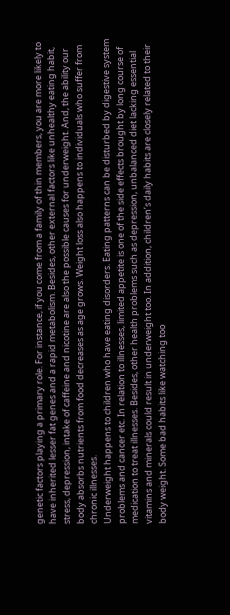genetic factors playing a primary role. For instance, if you come from a family of thin members, you are more likely to have inherited lesser fat genes and a rapid metabolism. Besides, other external factors like unhealthy eating habit, stress, depression, intake of caffeine and nicotine are also the possible causes for underweight. And, the ability our body absorbs nutrients from food decreases as age grows. Weight loss also happens to individuals who suffer from chronic illnesses.
Underweight happens to children who have eating disorders. Eating patterns can be disturbed by digestive system problems and cancer etc. In relation to illnesses, limited appetite is one of the side effects brought by long course of medication to treat illnesses. Besides, other health problems such as depression, unbalanced diet lacking essential vitamins and minerals could result in underweight too. In addition, children’s daily habits are closely related to their body weight. Some bad habits like watching too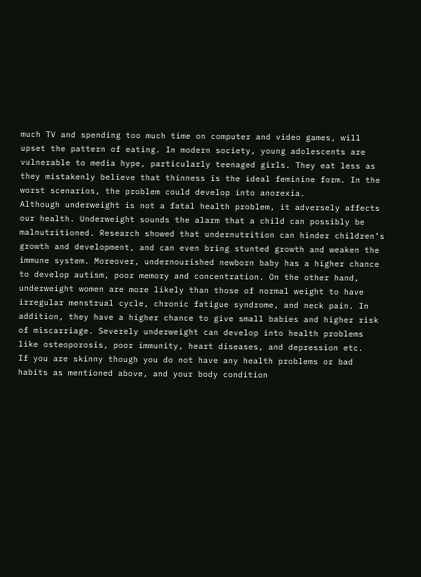much TV and spending too much time on computer and video games, will upset the pattern of eating. In modern society, young adolescents are vulnerable to media hype, particularly teenaged girls. They eat less as they mistakenly believe that thinness is the ideal feminine form. In the worst scenarios, the problem could develop into anorexia.
Although underweight is not a fatal health problem, it adversely affects our health. Underweight sounds the alarm that a child can possibly be malnutritioned. Research showed that undernutrition can hinder children’s growth and development, and can even bring stunted growth and weaken the immune system. Moreover, undernourished newborn baby has a higher chance to develop autism, poor memory and concentration. On the other hand, underweight women are more likely than those of normal weight to have irregular menstrual cycle, chronic fatigue syndrome, and neck pain. In addition, they have a higher chance to give small babies and higher risk of miscarriage. Severely underweight can develop into health problems like osteoporosis, poor immunity, heart diseases, and depression etc.
If you are skinny though you do not have any health problems or bad habits as mentioned above, and your body condition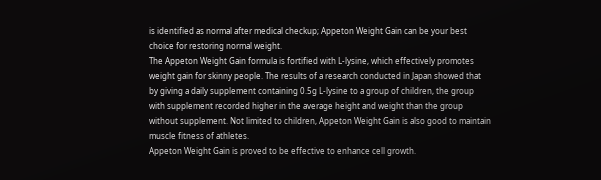is identified as normal after medical checkup; Appeton Weight Gain can be your best choice for restoring normal weight.
The Appeton Weight Gain formula is fortified with L-lysine, which effectively promotes weight gain for skinny people. The results of a research conducted in Japan showed that by giving a daily supplement containing 0.5g L-lysine to a group of children, the group with supplement recorded higher in the average height and weight than the group without supplement. Not limited to children, Appeton Weight Gain is also good to maintain muscle fitness of athletes.
Appeton Weight Gain is proved to be effective to enhance cell growth.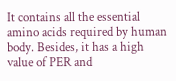It contains all the essential amino acids required by human body. Besides, it has a high value of PER and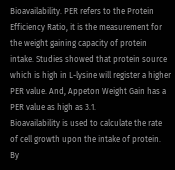Bioavailability. PER refers to the Protein Efficiency Ratio, it is the measurement for the weight gaining capacity of protein intake. Studies showed that protein source which is high in L-lysine will register a higher PER value. And, Appeton Weight Gain has a PER value as high as 3.1.
Bioavailability is used to calculate the rate of cell growth upon the intake of protein. By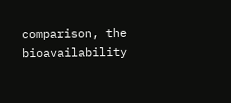comparison, the bioavailability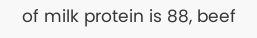of milk protein is 88, beef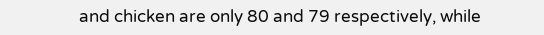and chicken are only 80 and 79 respectively, while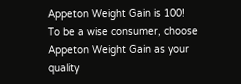Appeton Weight Gain is 100!
To be a wise consumer, choose Appeton Weight Gain as your quality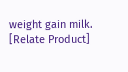weight gain milk.
[Relate Product]